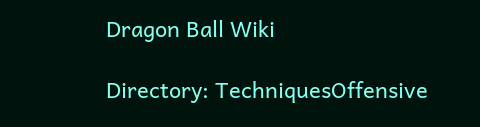Dragon Ball Wiki

Directory: TechniquesOffensive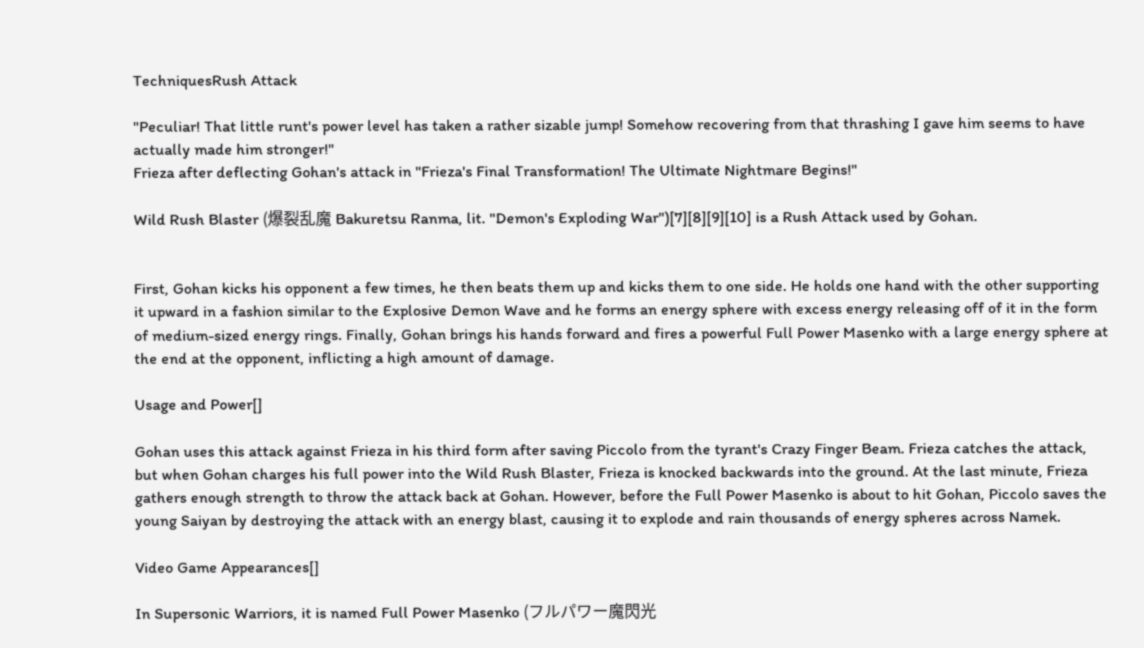TechniquesRush Attack

"Peculiar! That little runt's power level has taken a rather sizable jump! Somehow recovering from that thrashing I gave him seems to have actually made him stronger!"
Frieza after deflecting Gohan's attack in "Frieza's Final Transformation! The Ultimate Nightmare Begins!"

Wild Rush Blaster (爆裂乱魔 Bakuretsu Ranma, lit. "Demon's Exploding War")[7][8][9][10] is a Rush Attack used by Gohan.


First, Gohan kicks his opponent a few times, he then beats them up and kicks them to one side. He holds one hand with the other supporting it upward in a fashion similar to the Explosive Demon Wave and he forms an energy sphere with excess energy releasing off of it in the form of medium-sized energy rings. Finally, Gohan brings his hands forward and fires a powerful Full Power Masenko with a large energy sphere at the end at the opponent, inflicting a high amount of damage.

Usage and Power[]

Gohan uses this attack against Frieza in his third form after saving Piccolo from the tyrant's Crazy Finger Beam. Frieza catches the attack, but when Gohan charges his full power into the Wild Rush Blaster, Frieza is knocked backwards into the ground. At the last minute, Frieza gathers enough strength to throw the attack back at Gohan. However, before the Full Power Masenko is about to hit Gohan, Piccolo saves the young Saiyan by destroying the attack with an energy blast, causing it to explode and rain thousands of energy spheres across Namek.

Video Game Appearances[]

In Supersonic Warriors, it is named Full Power Masenko (フルパワー魔閃光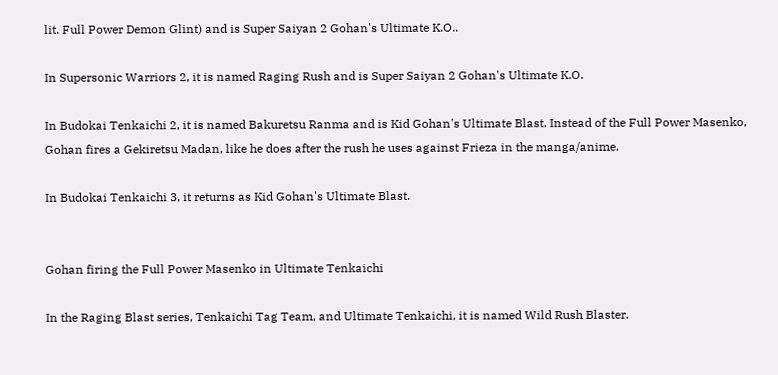lit. Full Power Demon Glint) and is Super Saiyan 2 Gohan's Ultimate K.O..

In Supersonic Warriors 2, it is named Raging Rush and is Super Saiyan 2 Gohan's Ultimate K.O.

In Budokai Tenkaichi 2, it is named Bakuretsu Ranma and is Kid Gohan's Ultimate Blast. Instead of the Full Power Masenko, Gohan fires a Gekiretsu Madan, like he does after the rush he uses against Frieza in the manga/anime.

In Budokai Tenkaichi 3, it returns as Kid Gohan's Ultimate Blast.


Gohan firing the Full Power Masenko in Ultimate Tenkaichi

In the Raging Blast series, Tenkaichi Tag Team, and Ultimate Tenkaichi, it is named Wild Rush Blaster.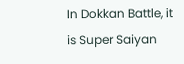In Dokkan Battle, it is Super Saiyan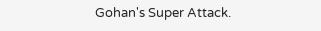Gohan's Super Attack.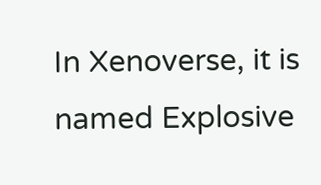In Xenoverse, it is named Explosive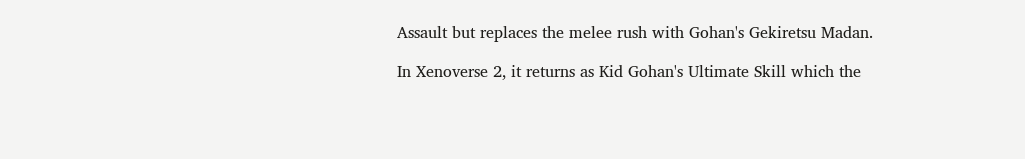Assault but replaces the melee rush with Gohan's Gekiretsu Madan.

In Xenoverse 2, it returns as Kid Gohan's Ultimate Skill which the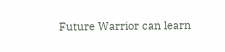Future Warrior can learn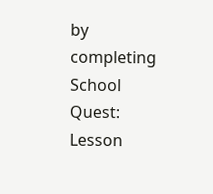by completing School Quest: Lesson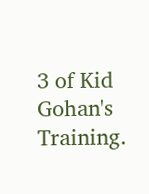3 of Kid Gohan's Training.